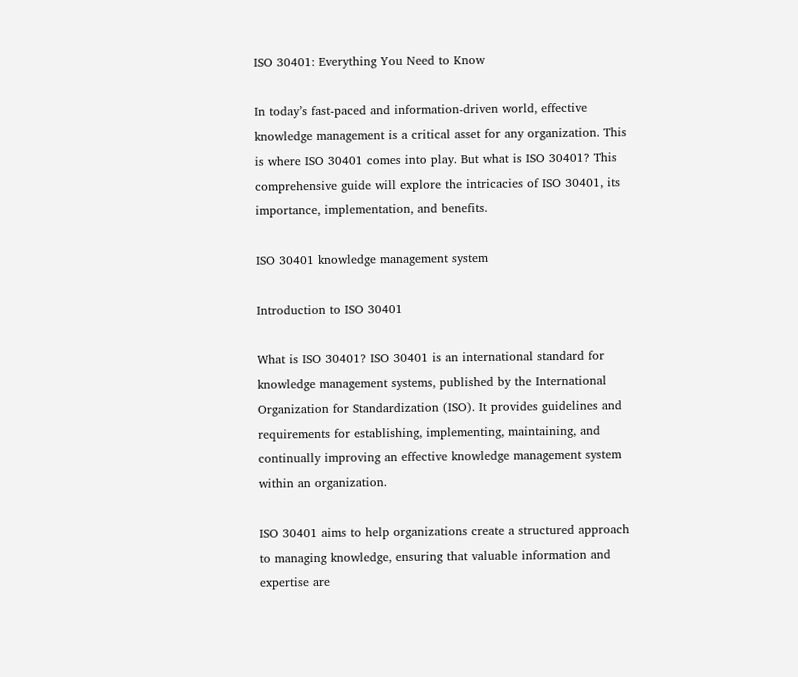ISO 30401: Everything You Need to Know

In today’s fast-paced and information-driven world, effective knowledge management is a critical asset for any organization. This is where ISO 30401 comes into play. But what is ISO 30401? This comprehensive guide will explore the intricacies of ISO 30401, its importance, implementation, and benefits.

ISO 30401 knowledge management system

Introduction to ISO 30401

What is ISO 30401? ISO 30401 is an international standard for knowledge management systems, published by the International Organization for Standardization (ISO). It provides guidelines and requirements for establishing, implementing, maintaining, and continually improving an effective knowledge management system within an organization.

ISO 30401 aims to help organizations create a structured approach to managing knowledge, ensuring that valuable information and expertise are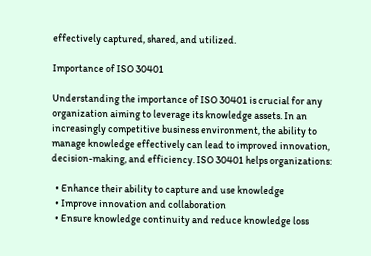effectively captured, shared, and utilized.

Importance of ISO 30401

Understanding the importance of ISO 30401 is crucial for any organization aiming to leverage its knowledge assets. In an increasingly competitive business environment, the ability to manage knowledge effectively can lead to improved innovation, decision-making, and efficiency. ISO 30401 helps organizations:

  • Enhance their ability to capture and use knowledge
  • Improve innovation and collaboration
  • Ensure knowledge continuity and reduce knowledge loss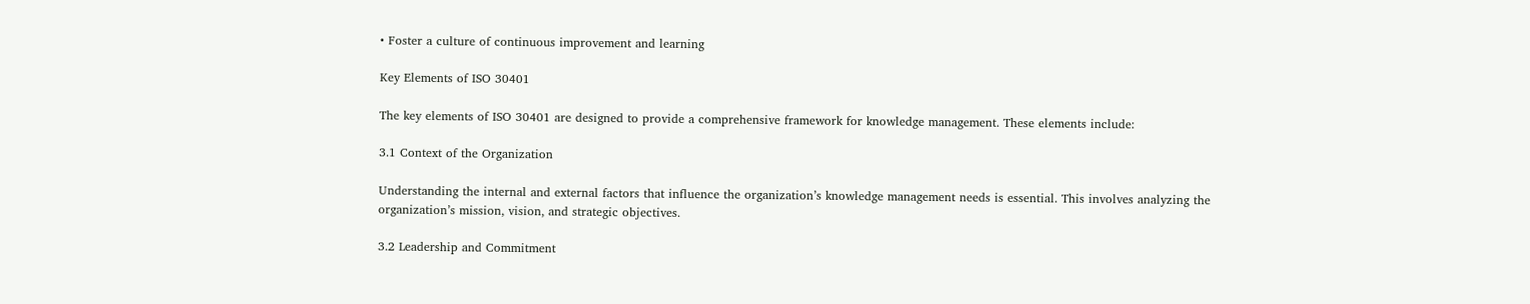• Foster a culture of continuous improvement and learning

Key Elements of ISO 30401

The key elements of ISO 30401 are designed to provide a comprehensive framework for knowledge management. These elements include:

3.1 Context of the Organization

Understanding the internal and external factors that influence the organization’s knowledge management needs is essential. This involves analyzing the organization’s mission, vision, and strategic objectives.

3.2 Leadership and Commitment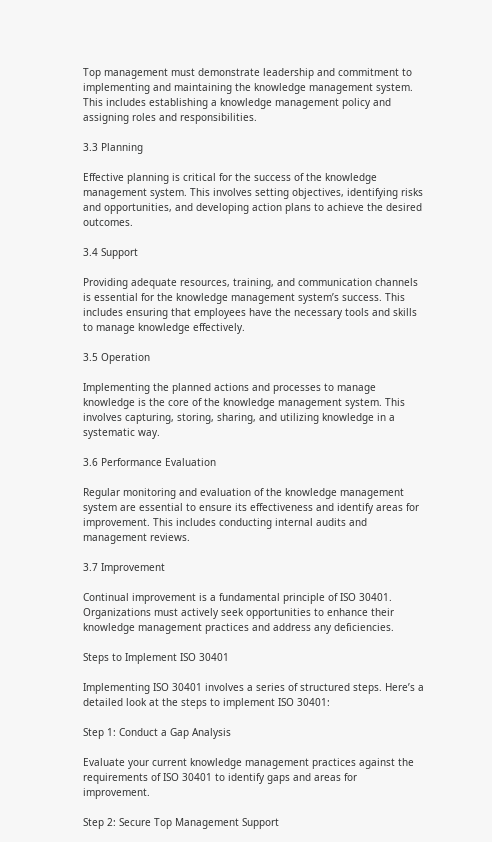Top management must demonstrate leadership and commitment to implementing and maintaining the knowledge management system. This includes establishing a knowledge management policy and assigning roles and responsibilities.

3.3 Planning

Effective planning is critical for the success of the knowledge management system. This involves setting objectives, identifying risks and opportunities, and developing action plans to achieve the desired outcomes.

3.4 Support

Providing adequate resources, training, and communication channels is essential for the knowledge management system’s success. This includes ensuring that employees have the necessary tools and skills to manage knowledge effectively.

3.5 Operation

Implementing the planned actions and processes to manage knowledge is the core of the knowledge management system. This involves capturing, storing, sharing, and utilizing knowledge in a systematic way.

3.6 Performance Evaluation

Regular monitoring and evaluation of the knowledge management system are essential to ensure its effectiveness and identify areas for improvement. This includes conducting internal audits and management reviews.

3.7 Improvement

Continual improvement is a fundamental principle of ISO 30401. Organizations must actively seek opportunities to enhance their knowledge management practices and address any deficiencies.

Steps to Implement ISO 30401

Implementing ISO 30401 involves a series of structured steps. Here’s a detailed look at the steps to implement ISO 30401:

Step 1: Conduct a Gap Analysis

Evaluate your current knowledge management practices against the requirements of ISO 30401 to identify gaps and areas for improvement.

Step 2: Secure Top Management Support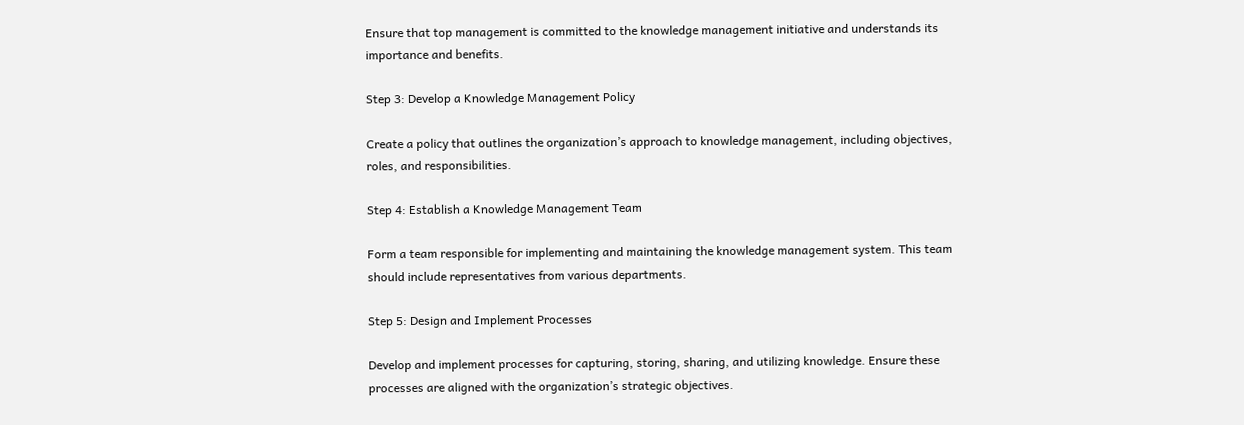Ensure that top management is committed to the knowledge management initiative and understands its importance and benefits.

Step 3: Develop a Knowledge Management Policy

Create a policy that outlines the organization’s approach to knowledge management, including objectives, roles, and responsibilities.

Step 4: Establish a Knowledge Management Team

Form a team responsible for implementing and maintaining the knowledge management system. This team should include representatives from various departments.

Step 5: Design and Implement Processes

Develop and implement processes for capturing, storing, sharing, and utilizing knowledge. Ensure these processes are aligned with the organization’s strategic objectives.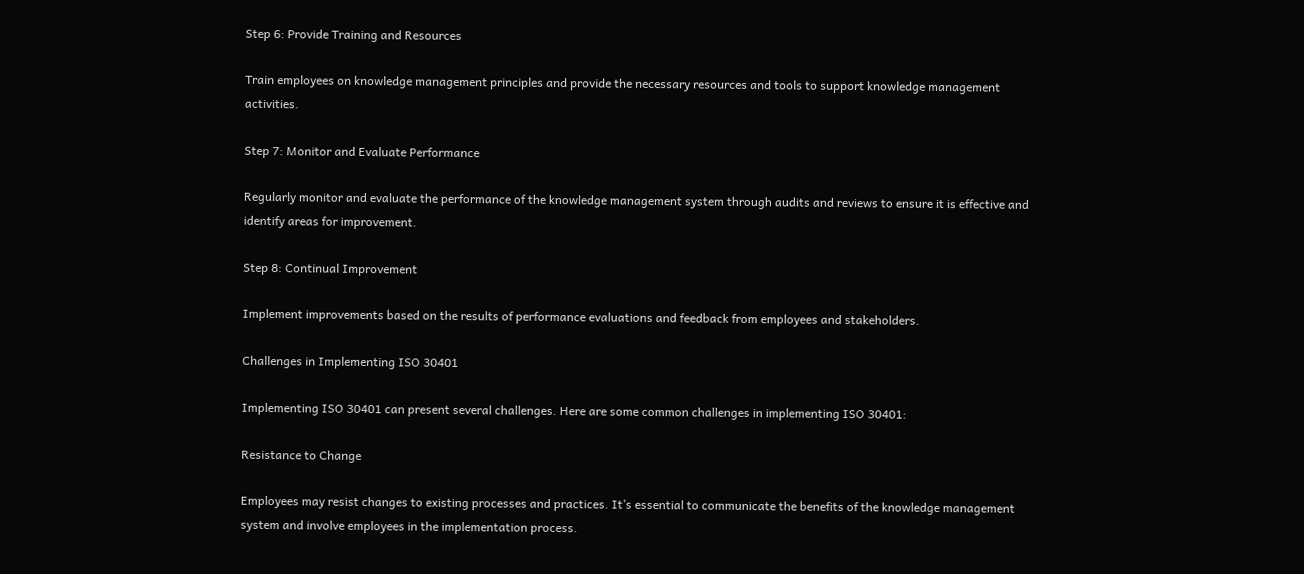Step 6: Provide Training and Resources

Train employees on knowledge management principles and provide the necessary resources and tools to support knowledge management activities.

Step 7: Monitor and Evaluate Performance

Regularly monitor and evaluate the performance of the knowledge management system through audits and reviews to ensure it is effective and identify areas for improvement.

Step 8: Continual Improvement

Implement improvements based on the results of performance evaluations and feedback from employees and stakeholders.

Challenges in Implementing ISO 30401

Implementing ISO 30401 can present several challenges. Here are some common challenges in implementing ISO 30401:

Resistance to Change

Employees may resist changes to existing processes and practices. It’s essential to communicate the benefits of the knowledge management system and involve employees in the implementation process.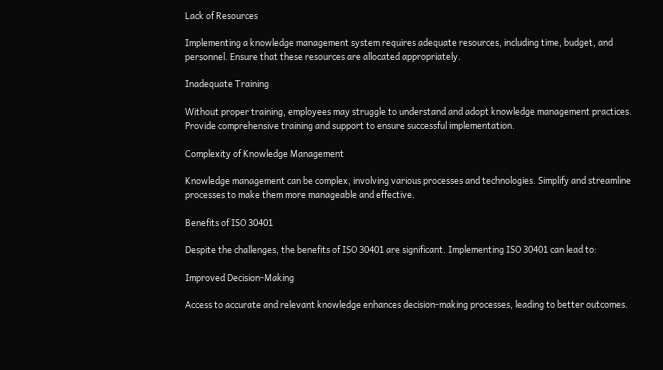Lack of Resources

Implementing a knowledge management system requires adequate resources, including time, budget, and personnel. Ensure that these resources are allocated appropriately.

Inadequate Training

Without proper training, employees may struggle to understand and adopt knowledge management practices. Provide comprehensive training and support to ensure successful implementation.

Complexity of Knowledge Management

Knowledge management can be complex, involving various processes and technologies. Simplify and streamline processes to make them more manageable and effective.

Benefits of ISO 30401

Despite the challenges, the benefits of ISO 30401 are significant. Implementing ISO 30401 can lead to:

Improved Decision-Making

Access to accurate and relevant knowledge enhances decision-making processes, leading to better outcomes.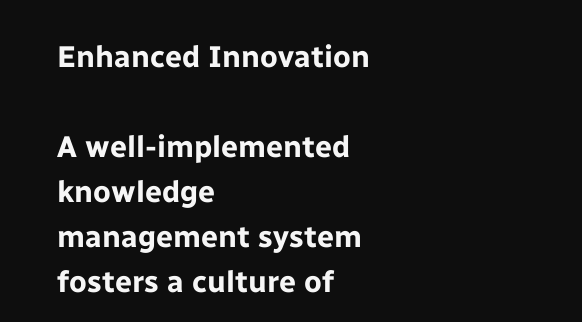Enhanced Innovation

A well-implemented knowledge management system fosters a culture of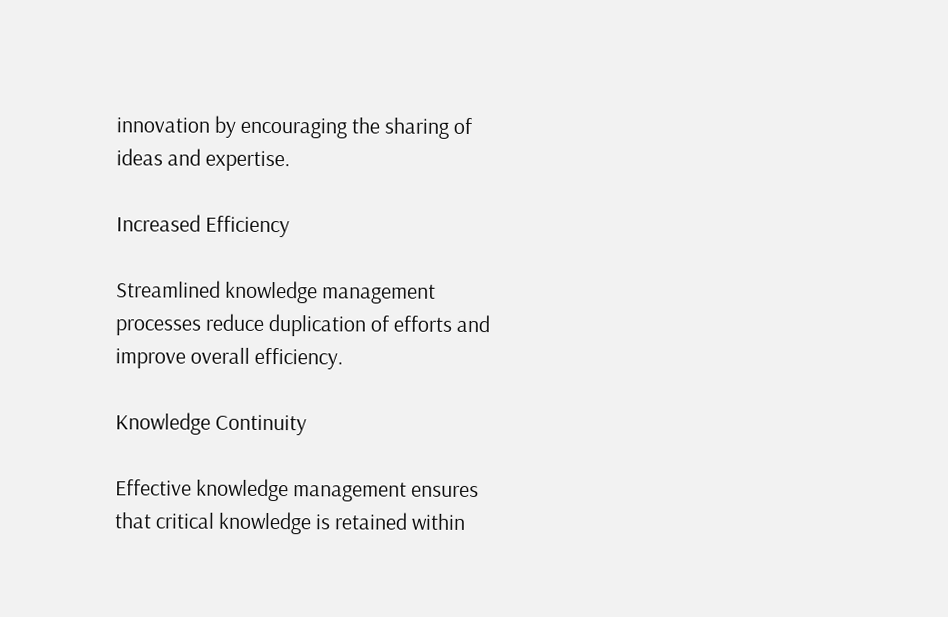innovation by encouraging the sharing of ideas and expertise.

Increased Efficiency

Streamlined knowledge management processes reduce duplication of efforts and improve overall efficiency.

Knowledge Continuity

Effective knowledge management ensures that critical knowledge is retained within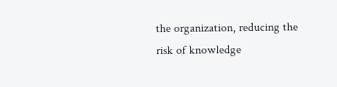the organization, reducing the risk of knowledge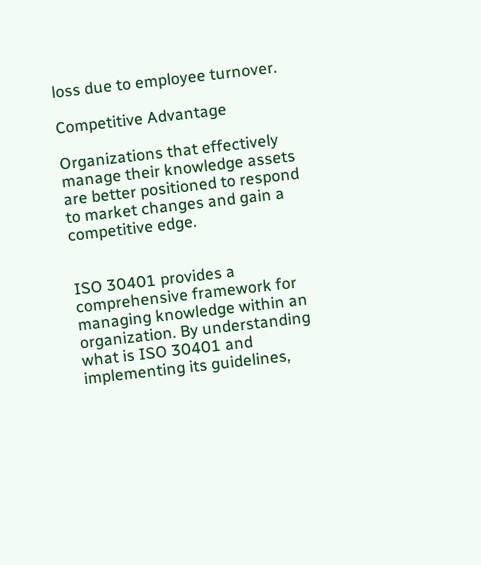loss due to employee turnover.

Competitive Advantage

Organizations that effectively manage their knowledge assets are better positioned to respond to market changes and gain a competitive edge.


ISO 30401 provides a comprehensive framework for managing knowledge within an organization. By understanding what is ISO 30401 and implementing its guidelines,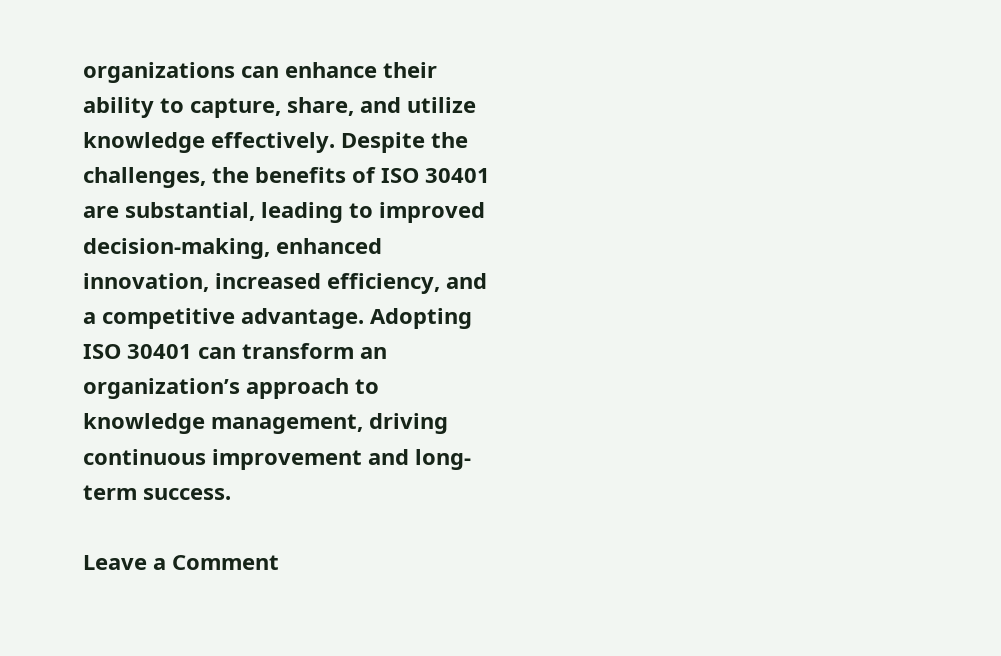organizations can enhance their ability to capture, share, and utilize knowledge effectively. Despite the challenges, the benefits of ISO 30401 are substantial, leading to improved decision-making, enhanced innovation, increased efficiency, and a competitive advantage. Adopting ISO 30401 can transform an organization’s approach to knowledge management, driving continuous improvement and long-term success.

Leave a Comment